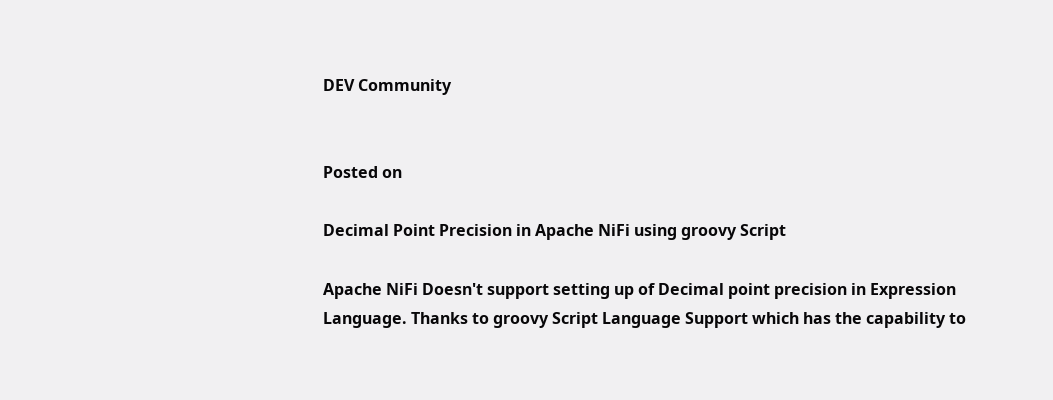DEV Community


Posted on

Decimal Point Precision in Apache NiFi using groovy Script

Apache NiFi Doesn't support setting up of Decimal point precision in Expression Language. Thanks to groovy Script Language Support which has the capability to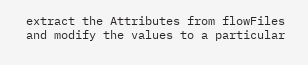extract the Attributes from flowFiles and modify the values to a particular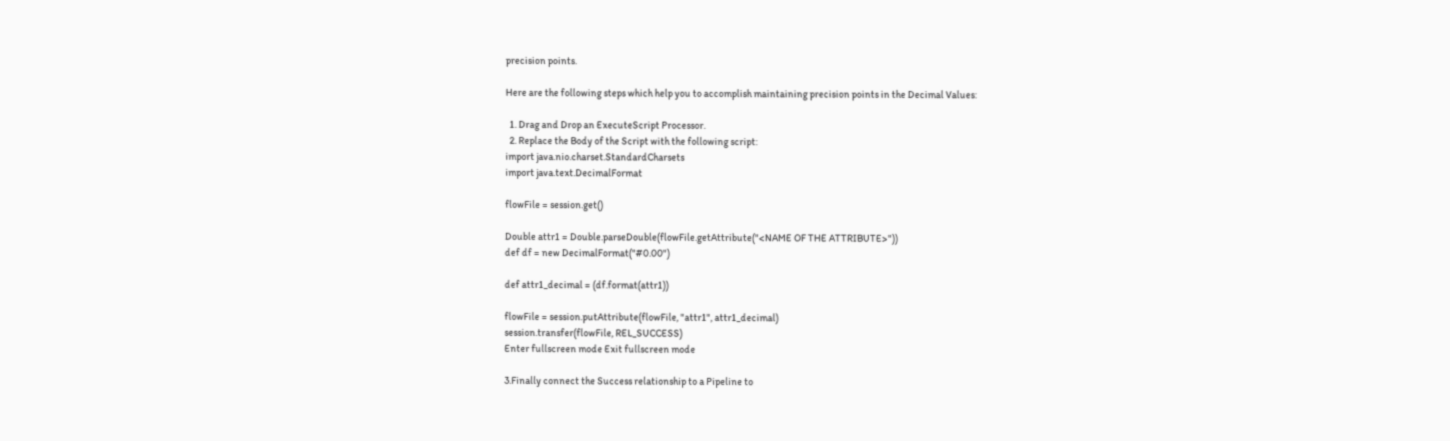precision points.

Here are the following steps which help you to accomplish maintaining precision points in the Decimal Values:

  1. Drag and Drop an ExecuteScript Processor.
  2. Replace the Body of the Script with the following script:
import java.nio.charset.StandardCharsets
import java.text.DecimalFormat

flowFile = session.get()

Double attr1 = Double.parseDouble(flowFile.getAttribute("<NAME OF THE ATTRIBUTE>"))
def df = new DecimalFormat("#0.00")

def attr1_decimal = (df.format(attr1))

flowFile = session.putAttribute(flowFile, "attr1", attr1_decimal)
session.transfer(flowFile, REL_SUCCESS)
Enter fullscreen mode Exit fullscreen mode

3.Finally connect the Success relationship to a Pipeline to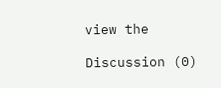view the

Discussion (0)